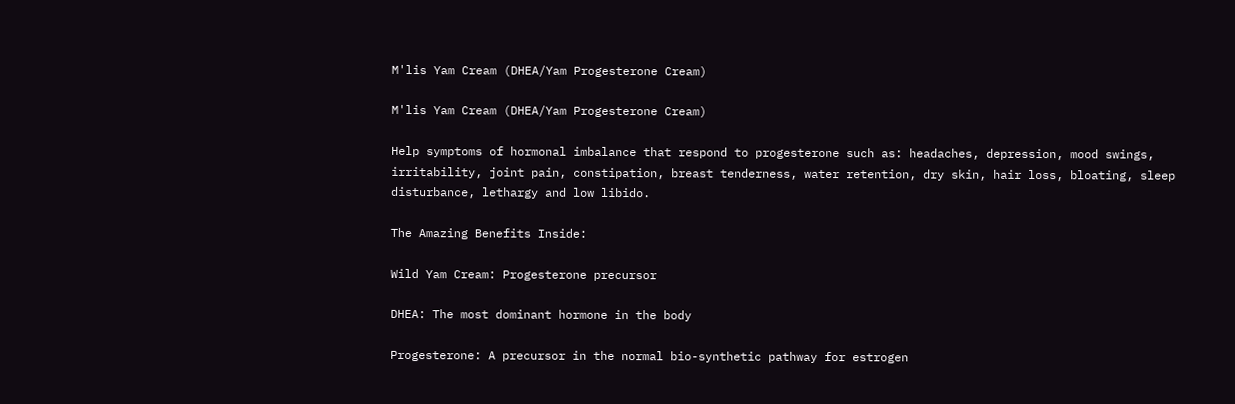M'lis Yam Cream (DHEA/Yam Progesterone Cream)

M'lis Yam Cream (DHEA/Yam Progesterone Cream)

Help symptoms of hormonal imbalance that respond to progesterone such as: headaches, depression, mood swings, irritability, joint pain, constipation, breast tenderness, water retention, dry skin, hair loss, bloating, sleep disturbance, lethargy and low libido.

The Amazing Benefits Inside:

Wild Yam Cream: Progesterone precursor

DHEA: The most dominant hormone in the body

Progesterone: A precursor in the normal bio-synthetic pathway for estrogen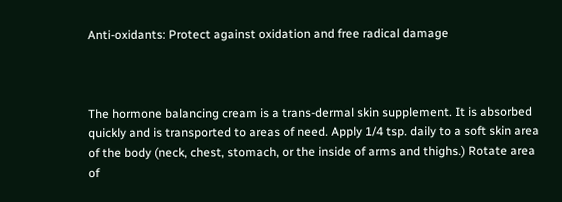Anti-oxidants: Protect against oxidation and free radical damage



The hormone balancing cream is a trans-dermal skin supplement. It is absorbed quickly and is transported to areas of need. Apply 1/4 tsp. daily to a soft skin area of the body (neck, chest, stomach, or the inside of arms and thighs.) Rotate area of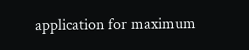application for maximum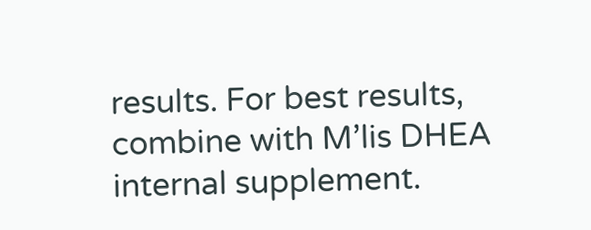results. For best results, combine with M’lis DHEA internal supplement.